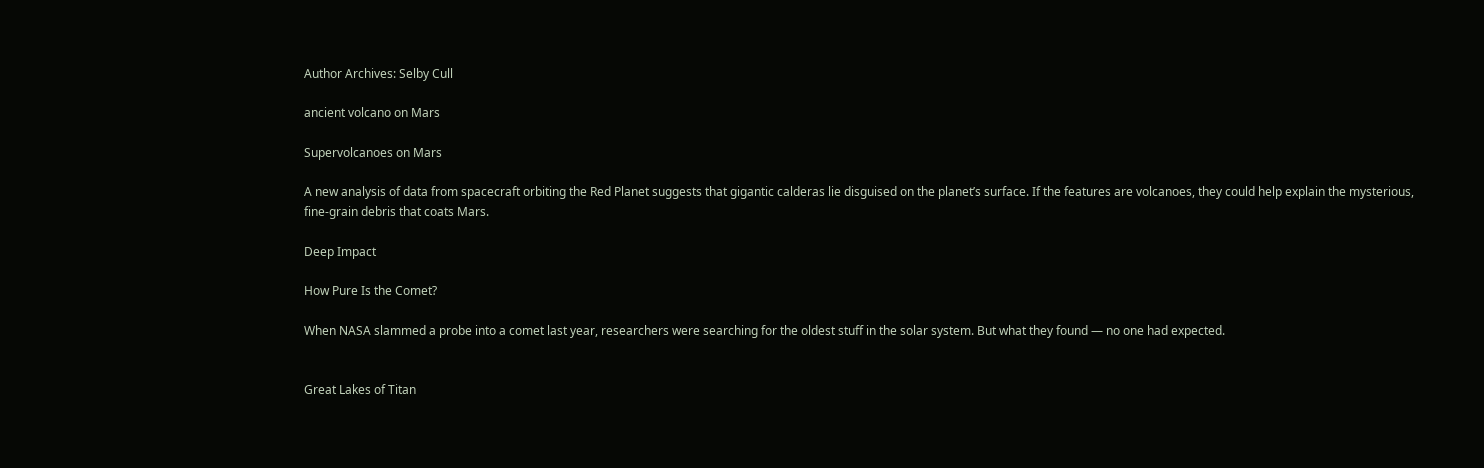Author Archives: Selby Cull

ancient volcano on Mars

Supervolcanoes on Mars

A new analysis of data from spacecraft orbiting the Red Planet suggests that gigantic calderas lie disguised on the planet’s surface. If the features are volcanoes, they could help explain the mysterious, fine-grain debris that coats Mars.

Deep Impact

How Pure Is the Comet?

When NASA slammed a probe into a comet last year, researchers were searching for the oldest stuff in the solar system. But what they found — no one had expected.


Great Lakes of Titan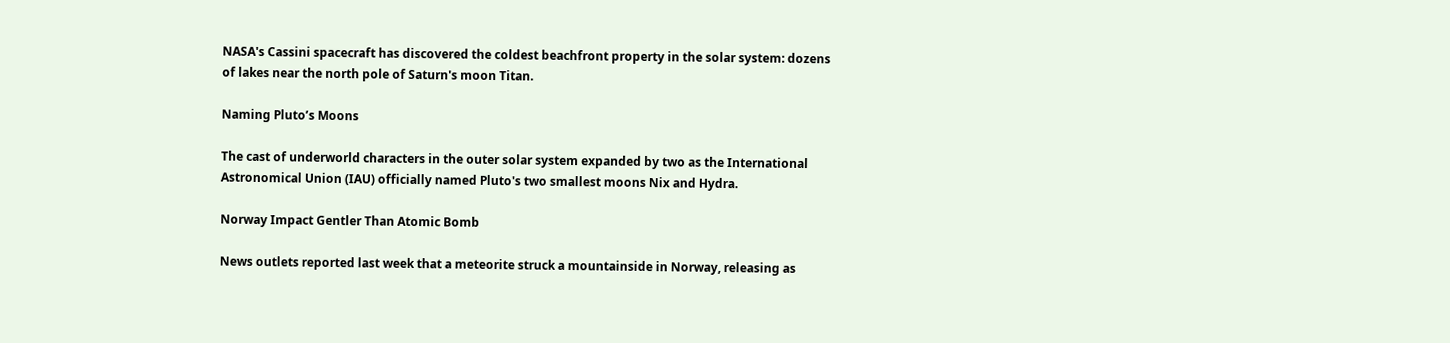NASA's Cassini spacecraft has discovered the coldest beachfront property in the solar system: dozens of lakes near the north pole of Saturn's moon Titan.

Naming Pluto’s Moons

The cast of underworld characters in the outer solar system expanded by two as the International Astronomical Union (IAU) officially named Pluto's two smallest moons Nix and Hydra.

Norway Impact Gentler Than Atomic Bomb

News outlets reported last week that a meteorite struck a mountainside in Norway, releasing as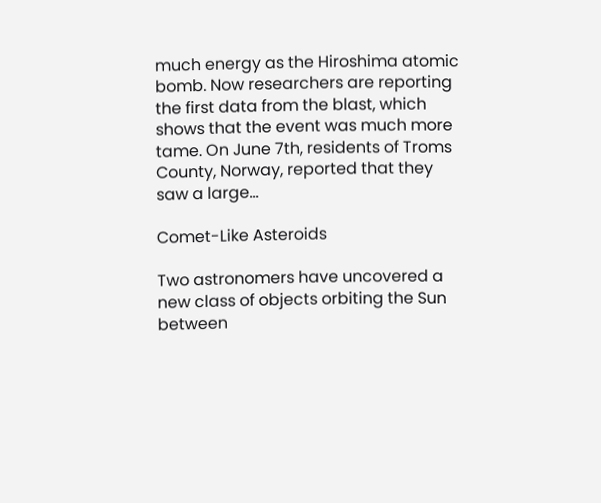much energy as the Hiroshima atomic bomb. Now researchers are reporting the first data from the blast, which shows that the event was much more tame. On June 7th, residents of Troms County, Norway, reported that they saw a large…

Comet-Like Asteroids

Two astronomers have uncovered a new class of objects orbiting the Sun between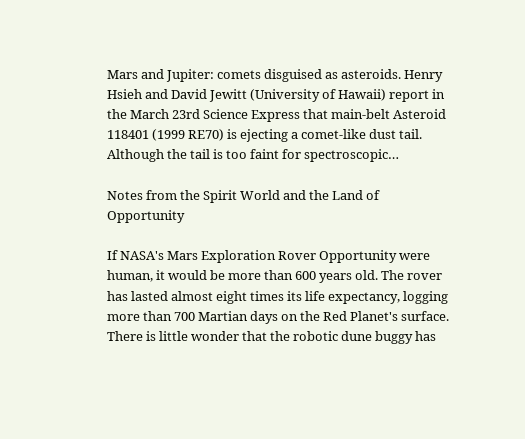Mars and Jupiter: comets disguised as asteroids. Henry Hsieh and David Jewitt (University of Hawaii) report in the March 23rd Science Express that main-belt Asteroid 118401 (1999 RE70) is ejecting a comet-like dust tail. Although the tail is too faint for spectroscopic…

Notes from the Spirit World and the Land of Opportunity

If NASA's Mars Exploration Rover Opportunity were human, it would be more than 600 years old. The rover has lasted almost eight times its life expectancy, logging more than 700 Martian days on the Red Planet's surface. There is little wonder that the robotic dune buggy has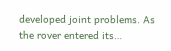developed joint problems. As the rover entered its…